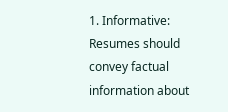1. Informative: Resumes should convey factual information about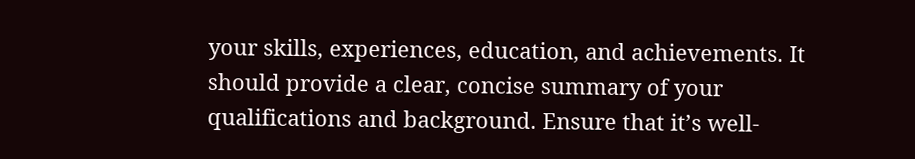your skills, experiences, education, and achievements. It should provide a clear, concise summary of your qualifications and background. Ensure that it’s well-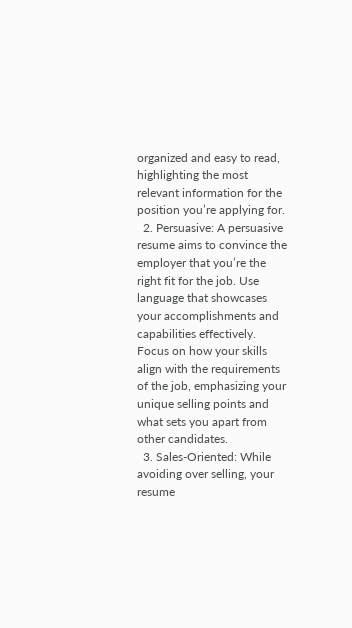organized and easy to read, highlighting the most relevant information for the position you’re applying for.
  2. Persuasive: A persuasive resume aims to convince the employer that you’re the right fit for the job. Use language that showcases your accomplishments and capabilities effectively. Focus on how your skills align with the requirements of the job, emphasizing your unique selling points and what sets you apart from other candidates.
  3. Sales-Oriented: While avoiding over selling, your resume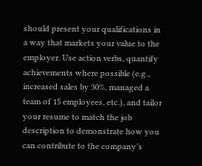should present your qualifications in a way that markets your value to the employer. Use action verbs, quantify achievements where possible (e.g., increased sales by 30%, managed a team of 15 employees, etc.), and tailor your resume to match the job description to demonstrate how you can contribute to the company’s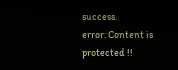success.
error: Content is protected !!